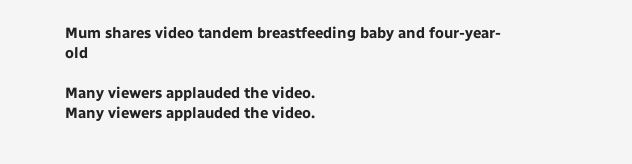Mum shares video tandem breastfeeding baby and four-year-old

Many viewers applauded the video.
Many viewers applauded the video.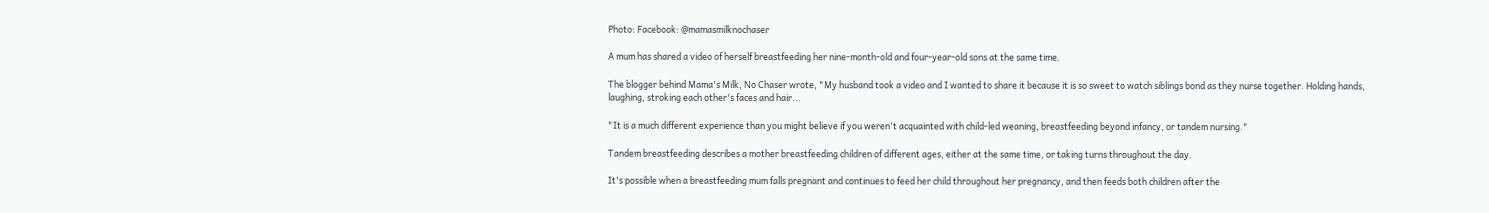Photo: Facebook: @mamasmilknochaser

A mum has shared a video of herself breastfeeding her nine-month-old and four-year-old sons at the same time.

The blogger behind Mama's Milk, No Chaser wrote, "My husband took a video and I wanted to share it because it is so sweet to watch siblings bond as they nurse together. Holding hands, laughing, stroking each other's faces and hair...

"It is a much different experience than you might believe if you weren't acquainted with child-led weaning, breastfeeding beyond infancy, or tandem nursing."

Tandem breastfeeding describes a mother breastfeeding children of different ages, either at the same time, or taking turns throughout the day.

It's possible when a breastfeeding mum falls pregnant and continues to feed her child throughout her pregnancy, and then feeds both children after the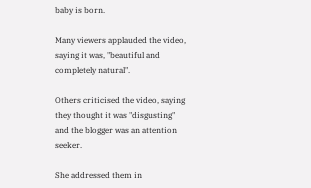baby is born.

Many viewers applauded the video, saying it was, "beautiful and completely natural".

Others criticised the video, saying they thought it was "disgusting" and the blogger was an attention seeker.

She addressed them in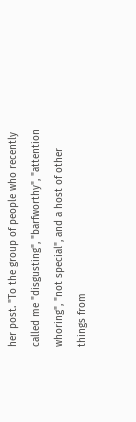her post. "To the group of people who recently called me "disgusting", "barfworthy", "attention whoring", "not special", and a host of other things from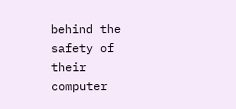behind the safety of their computer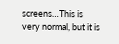screens…This is very normal, but it is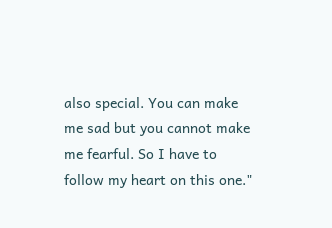also special. You can make me sad but you cannot make me fearful. So I have to follow my heart on this one."